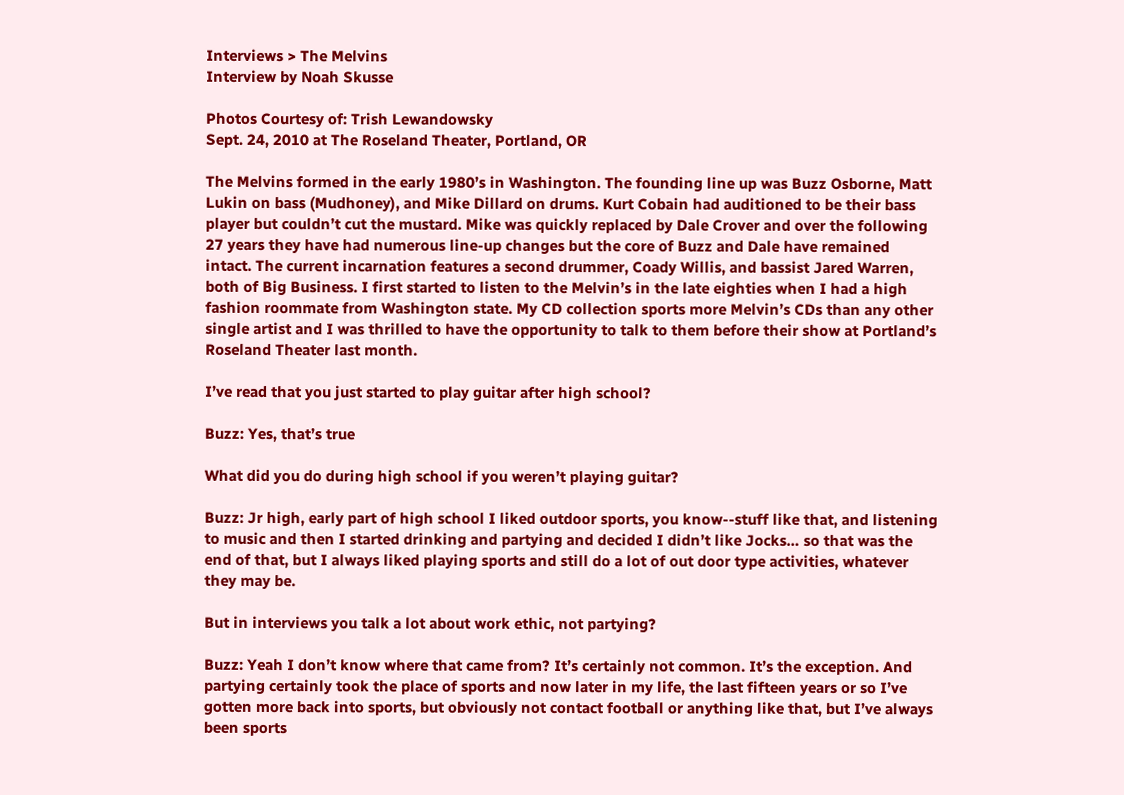Interviews > The Melvins
Interview by Noah Skusse

Photos Courtesy of: Trish Lewandowsky
Sept. 24, 2010 at The Roseland Theater, Portland, OR

The Melvins formed in the early 1980’s in Washington. The founding line up was Buzz Osborne, Matt Lukin on bass (Mudhoney), and Mike Dillard on drums. Kurt Cobain had auditioned to be their bass player but couldn’t cut the mustard. Mike was quickly replaced by Dale Crover and over the following 27 years they have had numerous line-up changes but the core of Buzz and Dale have remained intact. The current incarnation features a second drummer, Coady Willis, and bassist Jared Warren, both of Big Business. I first started to listen to the Melvin’s in the late eighties when I had a high fashion roommate from Washington state. My CD collection sports more Melvin’s CDs than any other single artist and I was thrilled to have the opportunity to talk to them before their show at Portland’s Roseland Theater last month.

I’ve read that you just started to play guitar after high school?

Buzz: Yes, that’s true

What did you do during high school if you weren’t playing guitar?

Buzz: Jr high, early part of high school I liked outdoor sports, you know--stuff like that, and listening to music and then I started drinking and partying and decided I didn’t like Jocks… so that was the end of that, but I always liked playing sports and still do a lot of out door type activities, whatever they may be.

But in interviews you talk a lot about work ethic, not partying?

Buzz: Yeah I don’t know where that came from? It’s certainly not common. It’s the exception. And partying certainly took the place of sports and now later in my life, the last fifteen years or so I’ve gotten more back into sports, but obviously not contact football or anything like that, but I’ve always been sports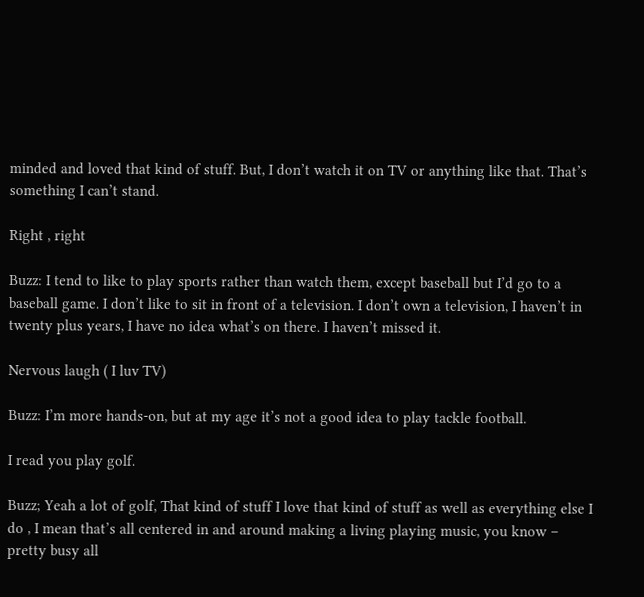minded and loved that kind of stuff. But, I don’t watch it on TV or anything like that. That’s something I can’t stand.

Right , right

Buzz: I tend to like to play sports rather than watch them, except baseball but I’d go to a baseball game. I don’t like to sit in front of a television. I don’t own a television, I haven’t in twenty plus years, I have no idea what’s on there. I haven’t missed it.

Nervous laugh ( I luv TV)

Buzz: I’m more hands-on, but at my age it’s not a good idea to play tackle football.

I read you play golf.

Buzz; Yeah a lot of golf, That kind of stuff I love that kind of stuff as well as everything else I do , I mean that’s all centered in and around making a living playing music, you know – pretty busy all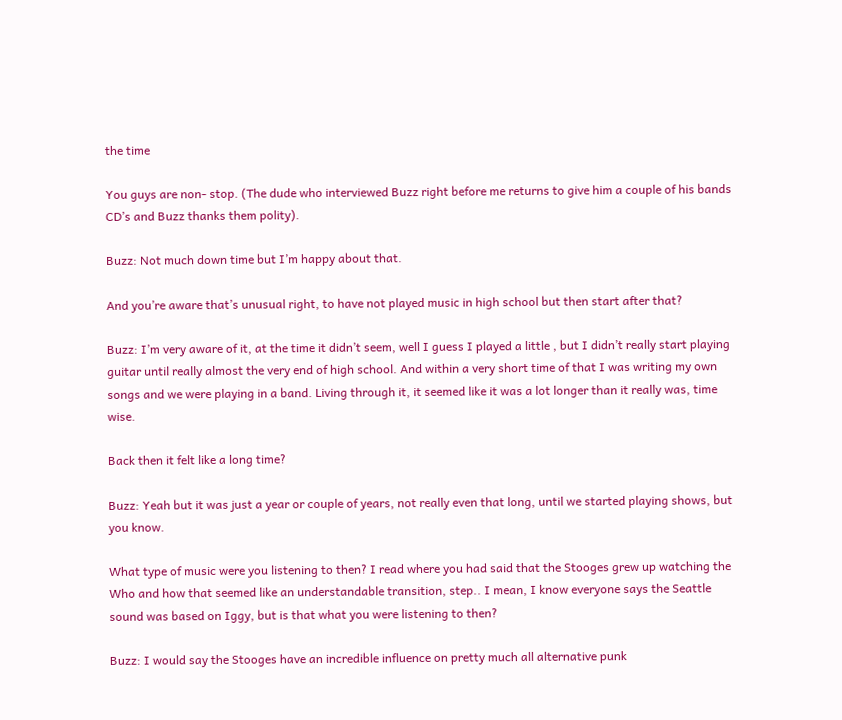the time

You guys are non- stop. (The dude who interviewed Buzz right before me returns to give him a couple of his bands CD’s and Buzz thanks them polity).

Buzz: Not much down time but I’m happy about that.

And you’re aware that’s unusual right, to have not played music in high school but then start after that?

Buzz: I’m very aware of it, at the time it didn’t seem, well I guess I played a little , but I didn’t really start playing guitar until really almost the very end of high school. And within a very short time of that I was writing my own songs and we were playing in a band. Living through it, it seemed like it was a lot longer than it really was, time wise.

Back then it felt like a long time?

Buzz: Yeah but it was just a year or couple of years, not really even that long, until we started playing shows, but you know.

What type of music were you listening to then? I read where you had said that the Stooges grew up watching the Who and how that seemed like an understandable transition, step.. I mean, I know everyone says the Seattle sound was based on Iggy, but is that what you were listening to then?

Buzz: I would say the Stooges have an incredible influence on pretty much all alternative punk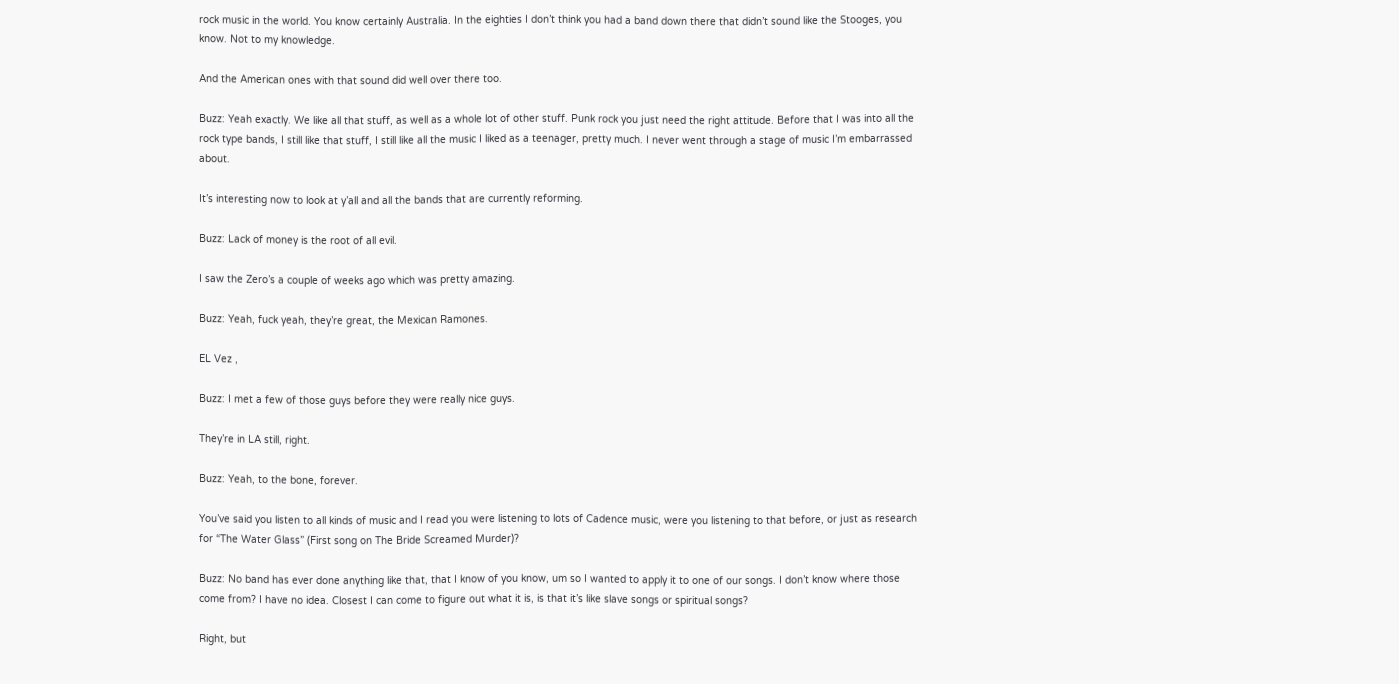rock music in the world. You know certainly Australia. In the eighties I don’t think you had a band down there that didn’t sound like the Stooges, you know. Not to my knowledge.

And the American ones with that sound did well over there too.

Buzz: Yeah exactly. We like all that stuff, as well as a whole lot of other stuff. Punk rock you just need the right attitude. Before that I was into all the rock type bands, I still like that stuff, I still like all the music I liked as a teenager, pretty much. I never went through a stage of music I’m embarrassed about.

It’s interesting now to look at y’all and all the bands that are currently reforming.

Buzz: Lack of money is the root of all evil.

I saw the Zero’s a couple of weeks ago which was pretty amazing.

Buzz: Yeah, fuck yeah, they’re great, the Mexican Ramones.

EL Vez ,

Buzz: I met a few of those guys before they were really nice guys.

They’re in LA still, right.

Buzz: Yeah, to the bone, forever.

You’ve said you listen to all kinds of music and I read you were listening to lots of Cadence music, were you listening to that before, or just as research for “The Water Glass” (First song on The Bride Screamed Murder)?

Buzz: No band has ever done anything like that, that I know of you know, um so I wanted to apply it to one of our songs. I don’t know where those come from? I have no idea. Closest I can come to figure out what it is, is that it’s like slave songs or spiritual songs?

Right, but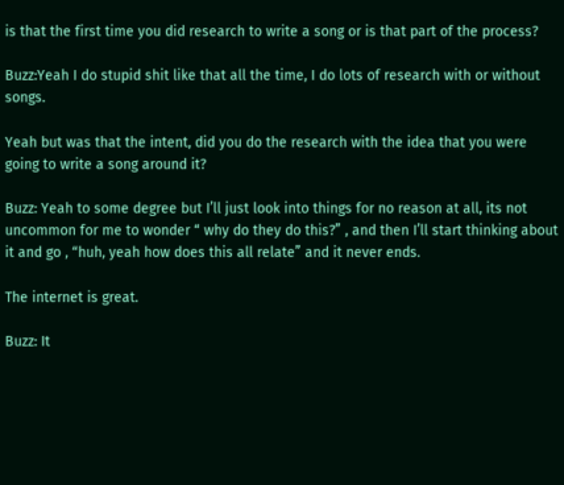is that the first time you did research to write a song or is that part of the process?

Buzz:Yeah I do stupid shit like that all the time, I do lots of research with or without songs.

Yeah but was that the intent, did you do the research with the idea that you were going to write a song around it?

Buzz: Yeah to some degree but I’ll just look into things for no reason at all, its not uncommon for me to wonder “ why do they do this?” , and then I’ll start thinking about it and go , “huh, yeah how does this all relate” and it never ends.

The internet is great.

Buzz: It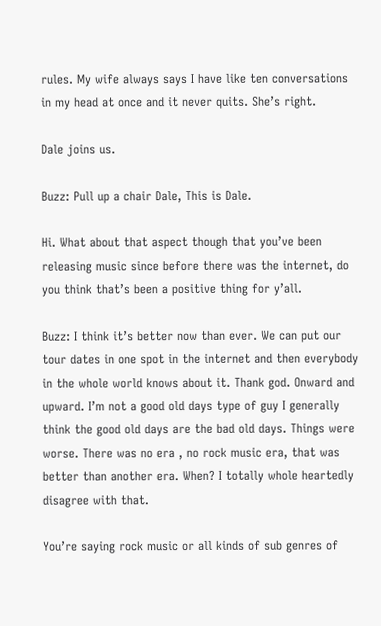rules. My wife always says I have like ten conversations in my head at once and it never quits. She’s right.

Dale joins us.

Buzz: Pull up a chair Dale, This is Dale.

Hi. What about that aspect though that you’ve been releasing music since before there was the internet, do you think that’s been a positive thing for y’all.

Buzz: I think it’s better now than ever. We can put our tour dates in one spot in the internet and then everybody in the whole world knows about it. Thank god. Onward and upward. I’m not a good old days type of guy I generally think the good old days are the bad old days. Things were worse. There was no era , no rock music era, that was better than another era. When? I totally whole heartedly disagree with that.

You’re saying rock music or all kinds of sub genres of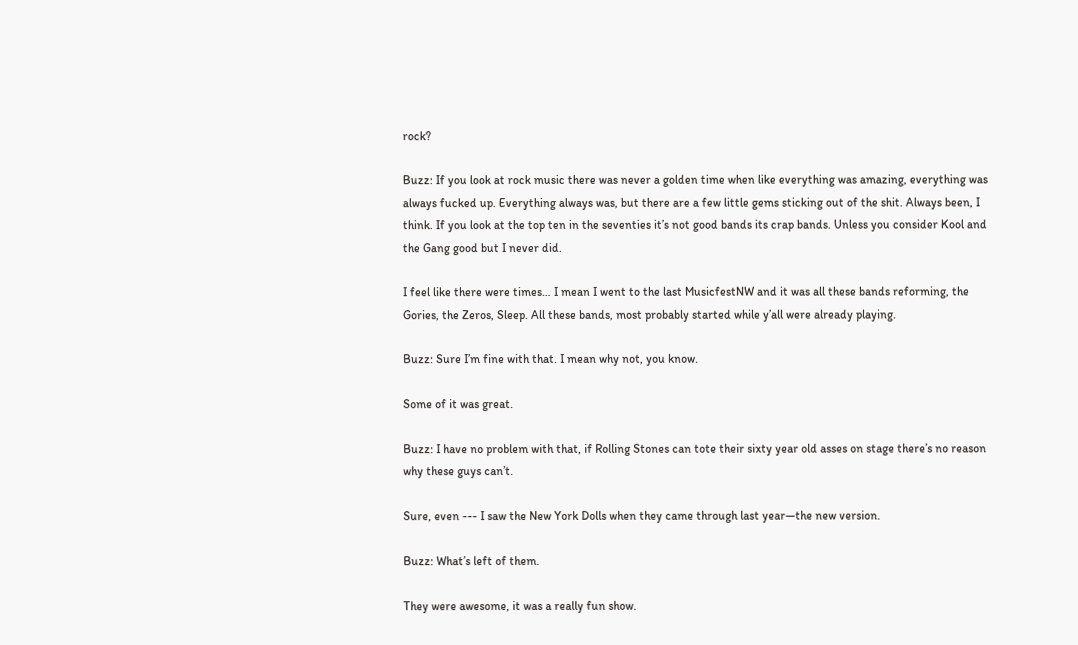rock?

Buzz: If you look at rock music there was never a golden time when like everything was amazing, everything was always fucked up. Everything always was, but there are a few little gems sticking out of the shit. Always been, I think. If you look at the top ten in the seventies it’s not good bands its crap bands. Unless you consider Kool and the Gang good but I never did.

I feel like there were times… I mean I went to the last MusicfestNW and it was all these bands reforming, the Gories, the Zeros, Sleep. All these bands, most probably started while y’all were already playing.

Buzz: Sure I’m fine with that. I mean why not, you know.

Some of it was great.

Buzz: I have no problem with that, if Rolling Stones can tote their sixty year old asses on stage there’s no reason why these guys can’t.

Sure, even --- I saw the New York Dolls when they came through last year—the new version.

Buzz: What’s left of them.

They were awesome, it was a really fun show.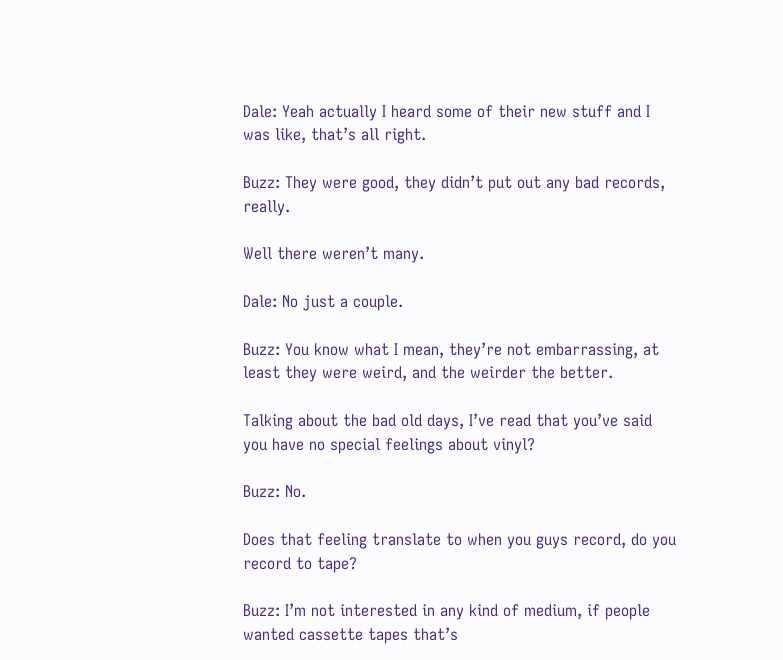Dale: Yeah actually I heard some of their new stuff and I was like, that’s all right.

Buzz: They were good, they didn’t put out any bad records, really.

Well there weren’t many.

Dale: No just a couple.

Buzz: You know what I mean, they’re not embarrassing, at least they were weird, and the weirder the better.

Talking about the bad old days, I’ve read that you’ve said you have no special feelings about vinyl?

Buzz: No.

Does that feeling translate to when you guys record, do you record to tape?

Buzz: I’m not interested in any kind of medium, if people wanted cassette tapes that’s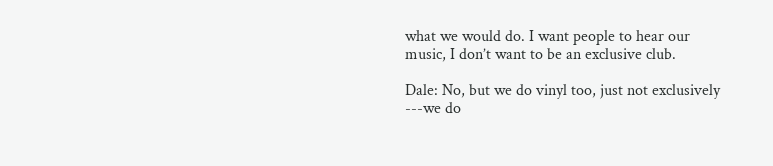what we would do. I want people to hear our music, I don’t want to be an exclusive club.

Dale: No, but we do vinyl too, just not exclusively ---we do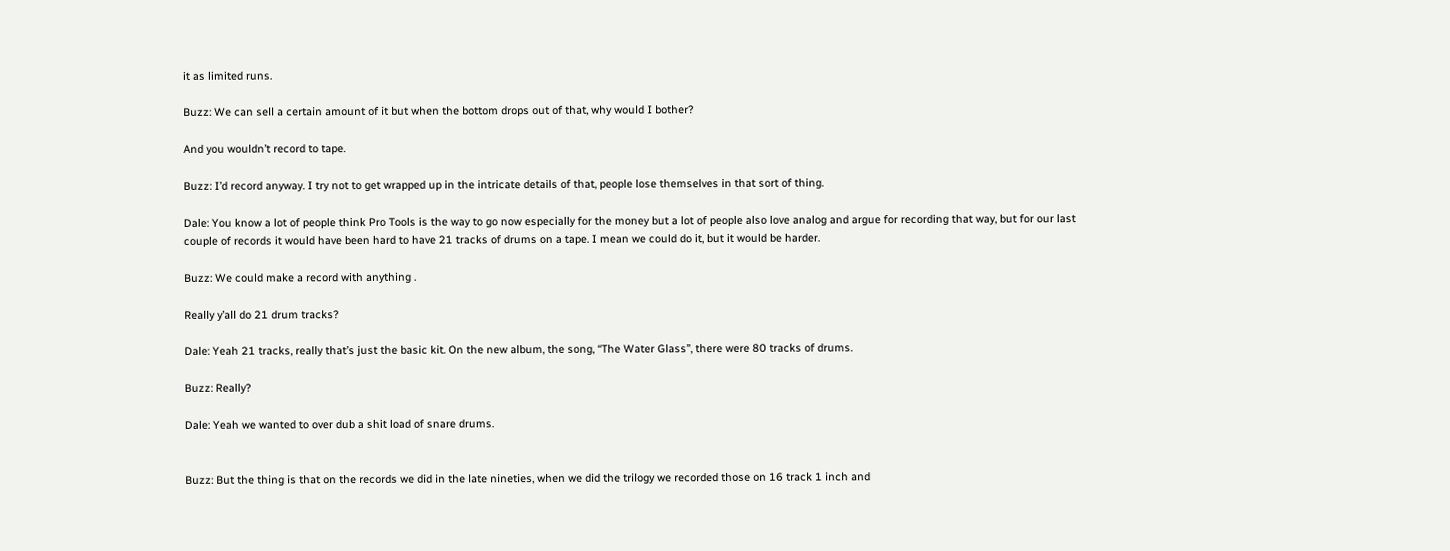it as limited runs.

Buzz: We can sell a certain amount of it but when the bottom drops out of that, why would I bother?

And you wouldn’t record to tape.

Buzz: I’d record anyway. I try not to get wrapped up in the intricate details of that, people lose themselves in that sort of thing.

Dale: You know a lot of people think Pro Tools is the way to go now especially for the money but a lot of people also love analog and argue for recording that way, but for our last couple of records it would have been hard to have 21 tracks of drums on a tape. I mean we could do it, but it would be harder.

Buzz: We could make a record with anything .

Really y’all do 21 drum tracks?

Dale: Yeah 21 tracks, really that’s just the basic kit. On the new album, the song, “The Water Glass”, there were 80 tracks of drums.

Buzz: Really?

Dale: Yeah we wanted to over dub a shit load of snare drums.


Buzz: But the thing is that on the records we did in the late nineties, when we did the trilogy we recorded those on 16 track 1 inch and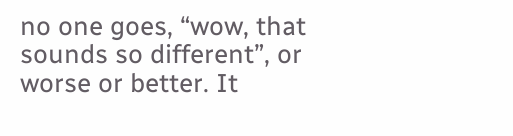no one goes, “wow, that sounds so different”, or worse or better. It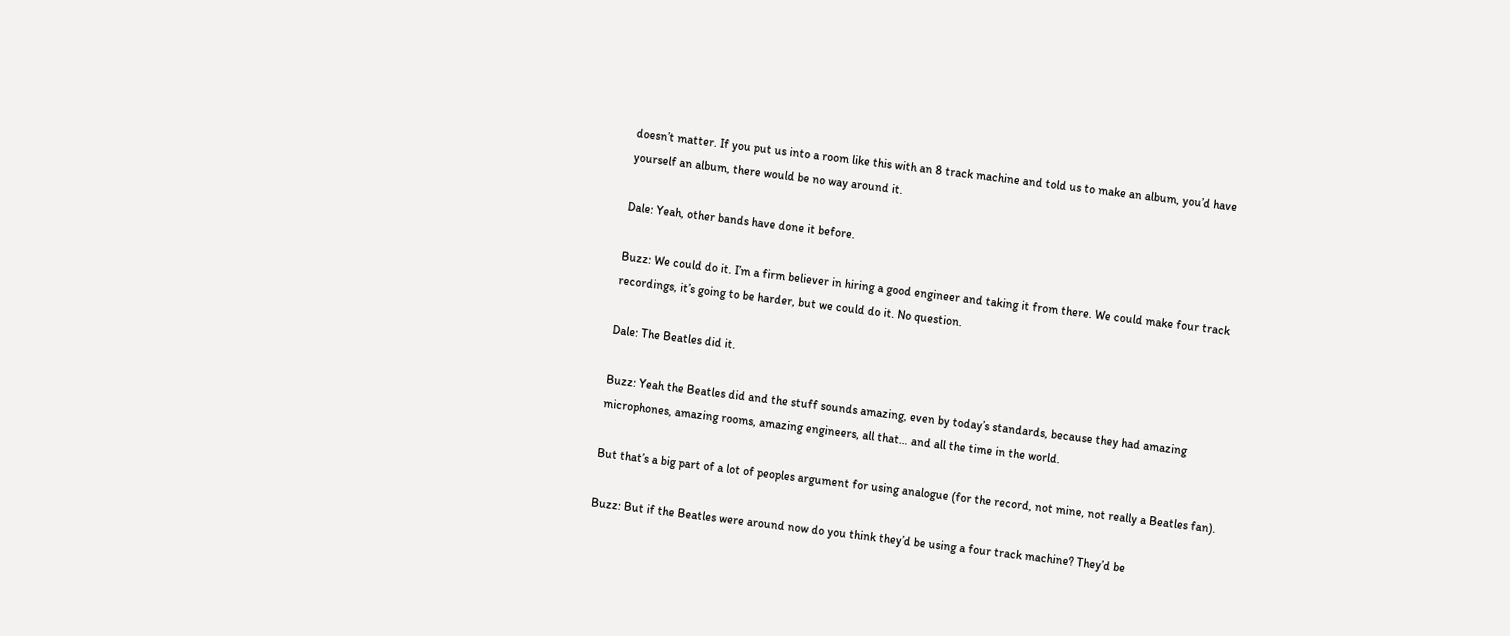doesn’t matter. If you put us into a room like this with an 8 track machine and told us to make an album, you’d have yourself an album, there would be no way around it.

Dale: Yeah, other bands have done it before.

Buzz: We could do it. I’m a firm believer in hiring a good engineer and taking it from there. We could make four track recordings, it’s going to be harder, but we could do it. No question.

Dale: The Beatles did it.

Buzz: Yeah the Beatles did and the stuff sounds amazing, even by today’s standards, because they had amazing microphones, amazing rooms, amazing engineers, all that… and all the time in the world.

But that’s a big part of a lot of peoples argument for using analogue (for the record, not mine, not really a Beatles fan).

Buzz: But if the Beatles were around now do you think they’d be using a four track machine? They’d be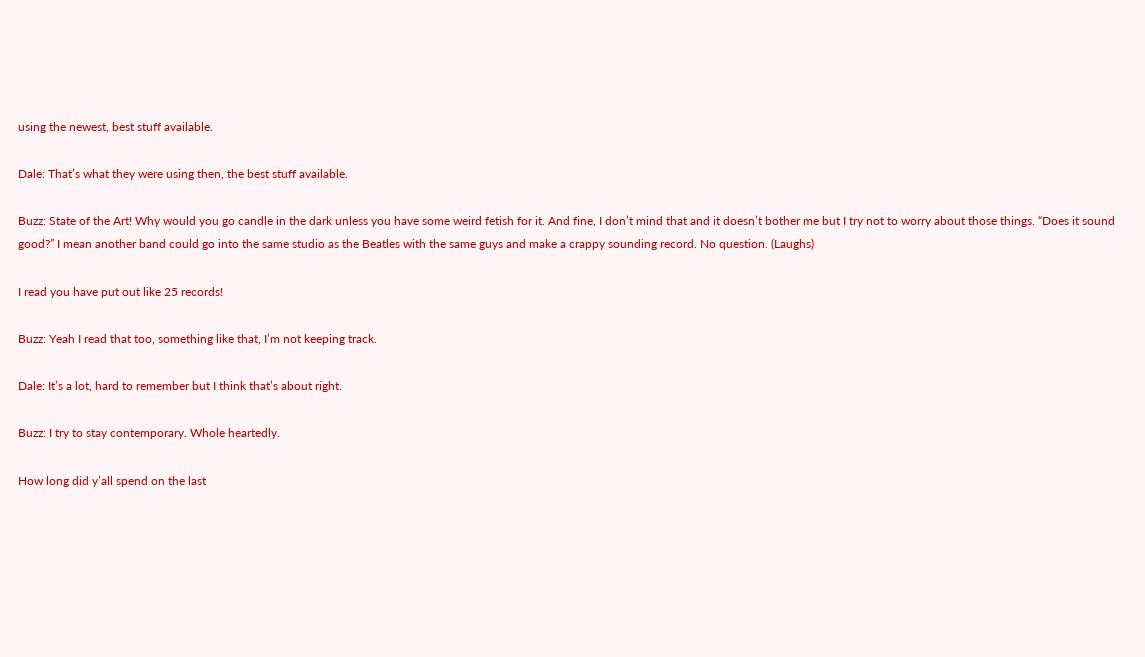using the newest, best stuff available.

Dale: That’s what they were using then, the best stuff available.

Buzz: State of the Art! Why would you go candle in the dark unless you have some weird fetish for it. And fine, I don’t mind that and it doesn’t bother me but I try not to worry about those things. “Does it sound good?” I mean another band could go into the same studio as the Beatles with the same guys and make a crappy sounding record. No question. (Laughs)

I read you have put out like 25 records!

Buzz: Yeah I read that too, something like that, I’m not keeping track.

Dale: It’s a lot, hard to remember but I think that’s about right.

Buzz: I try to stay contemporary. Whole heartedly.

How long did y’all spend on the last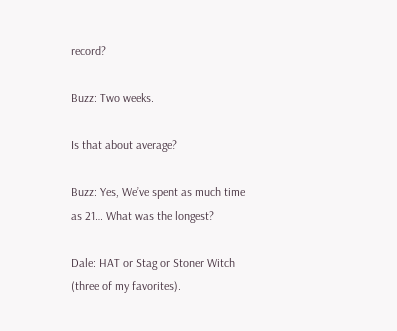record?

Buzz: Two weeks.

Is that about average?

Buzz: Yes, We’ve spent as much time as 21… What was the longest?

Dale: HAT or Stag or Stoner Witch (three of my favorites).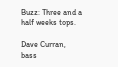Buzz: Three and a half weeks tops.

Dave Curran, bass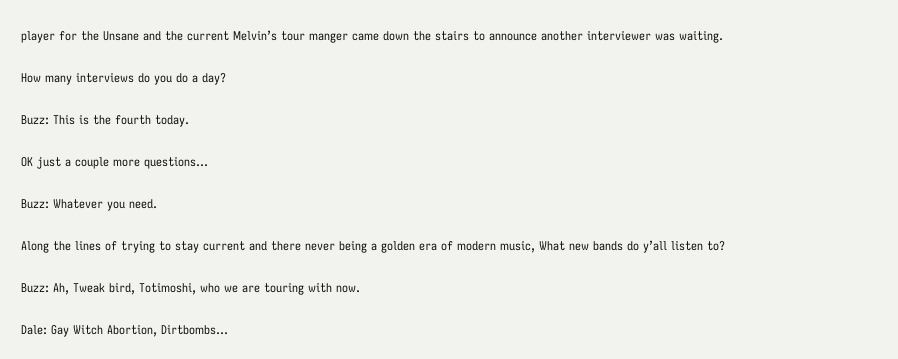player for the Unsane and the current Melvin’s tour manger came down the stairs to announce another interviewer was waiting.

How many interviews do you do a day?

Buzz: This is the fourth today.

OK just a couple more questions…

Buzz: Whatever you need.

Along the lines of trying to stay current and there never being a golden era of modern music, What new bands do y’all listen to?

Buzz: Ah, Tweak bird, Totimoshi, who we are touring with now.

Dale: Gay Witch Abortion, Dirtbombs...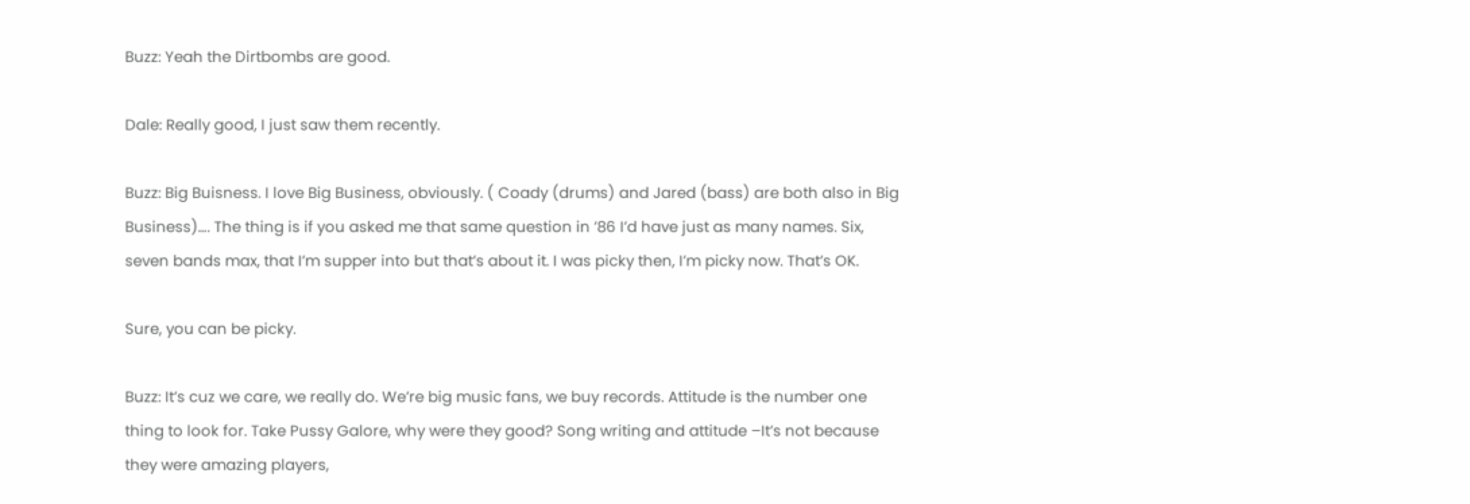Buzz: Yeah the Dirtbombs are good.

Dale: Really good, I just saw them recently.

Buzz: Big Buisness. I love Big Business, obviously. ( Coady (drums) and Jared (bass) are both also in Big Business)…. The thing is if you asked me that same question in ’86 I’d have just as many names. Six, seven bands max, that I’m supper into but that’s about it. I was picky then, I’m picky now. That’s OK.

Sure, you can be picky.

Buzz: It’s cuz we care, we really do. We’re big music fans, we buy records. Attitude is the number one thing to look for. Take Pussy Galore, why were they good? Song writing and attitude –It’s not because they were amazing players,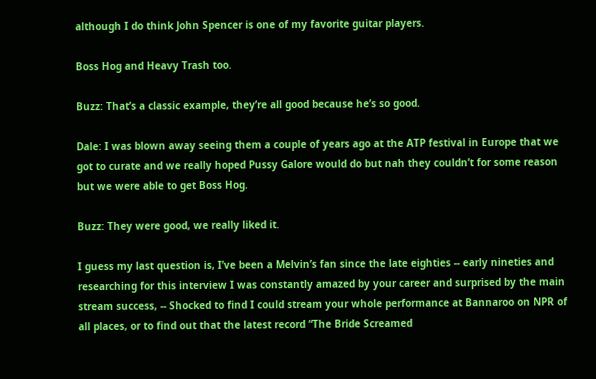although I do think John Spencer is one of my favorite guitar players.

Boss Hog and Heavy Trash too.

Buzz: That’s a classic example, they’re all good because he’s so good.

Dale: I was blown away seeing them a couple of years ago at the ATP festival in Europe that we got to curate and we really hoped Pussy Galore would do but nah they couldn’t for some reason but we were able to get Boss Hog.

Buzz: They were good, we really liked it.

I guess my last question is, I’ve been a Melvin’s fan since the late eighties -- early nineties and researching for this interview I was constantly amazed by your career and surprised by the main stream success, -- Shocked to find I could stream your whole performance at Bannaroo on NPR of all places, or to find out that the latest record “The Bride Screamed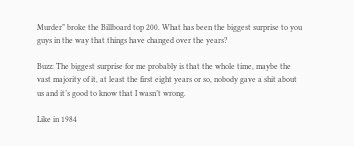Murder” broke the Billboard top 200. What has been the biggest surprise to you guys in the way that things have changed over the years?

Buzz: The biggest surprise for me probably is that the whole time, maybe the vast majority of it, at least the first eight years or so, nobody gave a shit about us and it’s good to know that I wasn’t wrong.

Like in 1984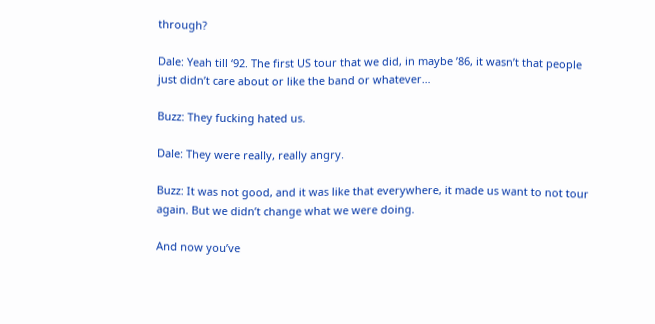through?

Dale: Yeah till ‘92. The first US tour that we did, in maybe ’86, it wasn’t that people just didn’t care about or like the band or whatever…

Buzz: They fucking hated us.

Dale: They were really, really angry.

Buzz: It was not good, and it was like that everywhere, it made us want to not tour again. But we didn’t change what we were doing.

And now you’ve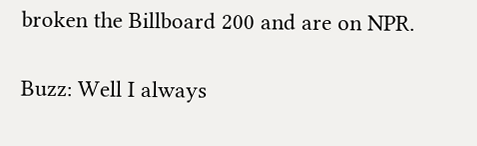broken the Billboard 200 and are on NPR.

Buzz: Well I always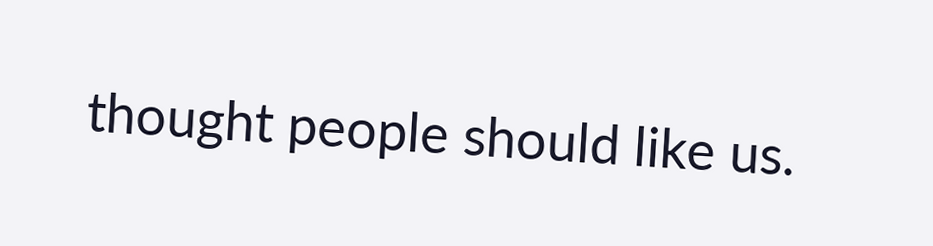thought people should like us.